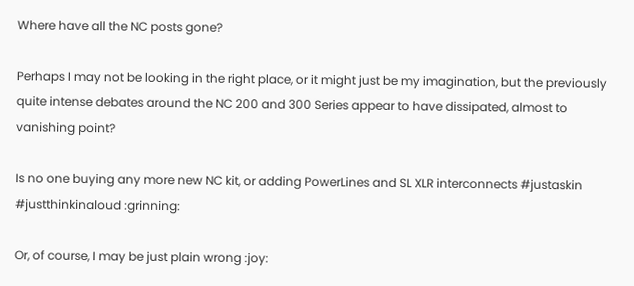Where have all the NC posts gone?

Perhaps I may not be looking in the right place, or it might just be my imagination, but the previously quite intense debates around the NC 200 and 300 Series appear to have dissipated, almost to vanishing point?

Is no one buying any more new NC kit, or adding PowerLines and SL XLR interconnects #justaskin #justthinkinaloud :grinning:

Or, of course, I may be just plain wrong :joy: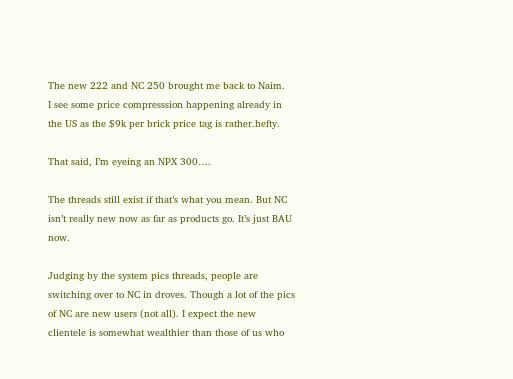The new 222 and NC 250 brought me back to Naim.
I see some price compresssion happening already in the US as the $9k per brick price tag is rather.hefty.

That said, I’m eyeing an NPX 300….

The threads still exist if that’s what you mean. But NC isn’t really new now as far as products go. It’s just BAU now.

Judging by the system pics threads, people are switching over to NC in droves. Though a lot of the pics of NC are new users (not all). I expect the new clientele is somewhat wealthier than those of us who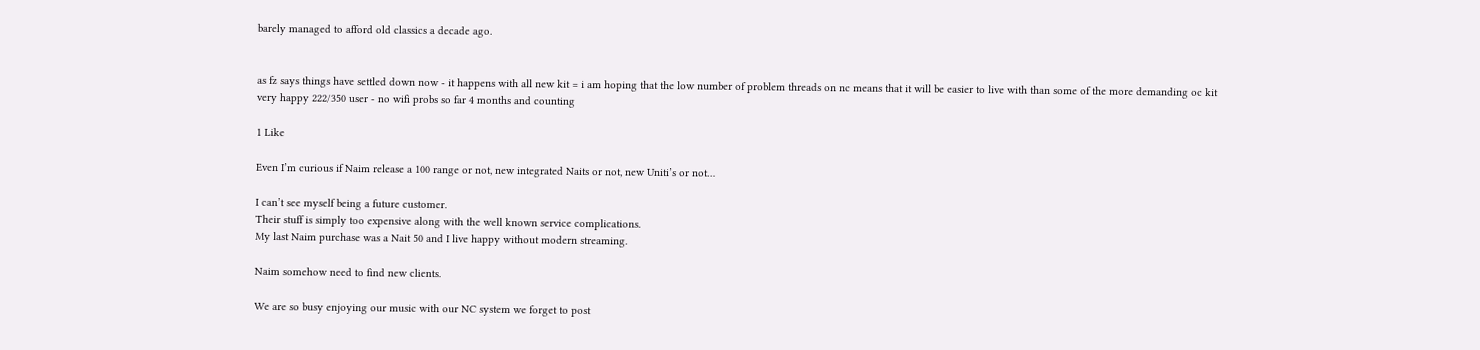barely managed to afford old classics a decade ago.


as fz says things have settled down now - it happens with all new kit = i am hoping that the low number of problem threads on nc means that it will be easier to live with than some of the more demanding oc kit
very happy 222/350 user - no wifi probs so far 4 months and counting

1 Like

Even I’m curious if Naim release a 100 range or not, new integrated Naits or not, new Uniti’s or not…

I can’t see myself being a future customer.
Their stuff is simply too expensive along with the well known service complications.
My last Naim purchase was a Nait 50 and I live happy without modern streaming.

Naim somehow need to find new clients.

We are so busy enjoying our music with our NC system we forget to post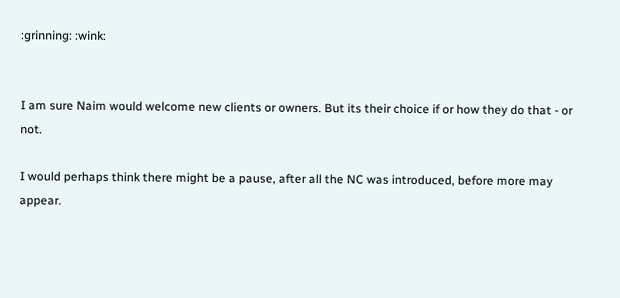:grinning: :wink:


I am sure Naim would welcome new clients or owners. But its their choice if or how they do that - or not.

I would perhaps think there might be a pause, after all the NC was introduced, before more may appear.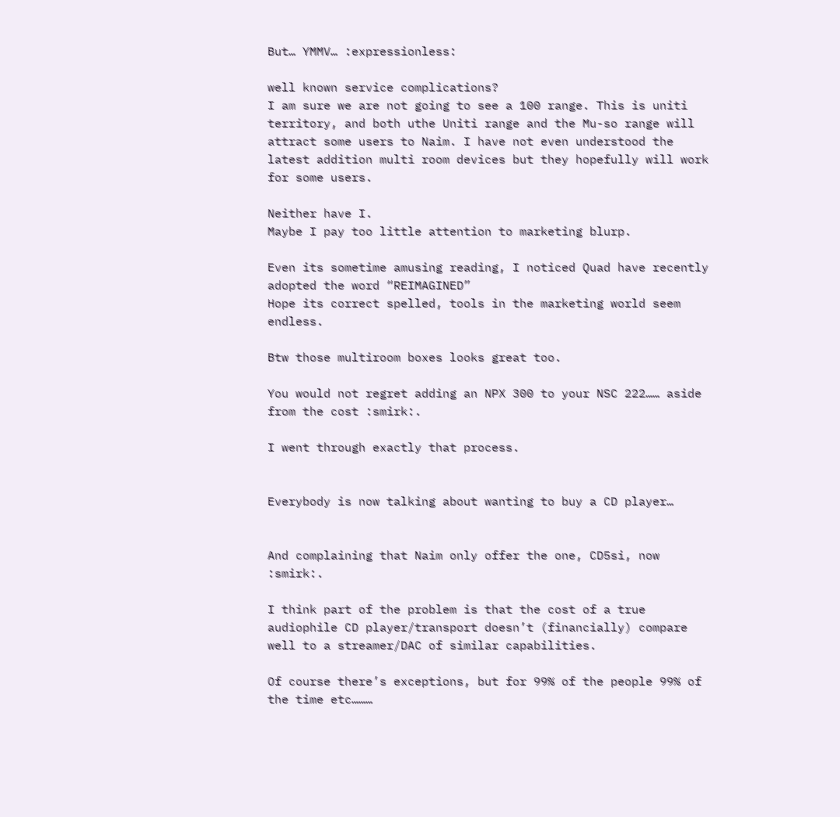But… YMMV… :expressionless:

well known service complications?
I am sure we are not going to see a 100 range. This is uniti territory, and both uthe Uniti range and the Mu-so range will attract some users to Naim. I have not even understood the latest addition multi room devices but they hopefully will work for some users.

Neither have I.
Maybe I pay too little attention to marketing blurp.

Even its sometime amusing reading, I noticed Quad have recently adopted the word “REIMAGINED”
Hope its correct spelled, tools in the marketing world seem endless.

Btw those multiroom boxes looks great too.

You would not regret adding an NPX 300 to your NSC 222…… aside from the cost :smirk:.

I went through exactly that process.


Everybody is now talking about wanting to buy a CD player…


And complaining that Naim only offer the one, CD5si, now :smirk:.

I think part of the problem is that the cost of a true audiophile CD player/transport doesn’t (financially) compare well to a streamer/DAC of similar capabilities.

Of course there’s exceptions, but for 99% of the people 99% of the time etc………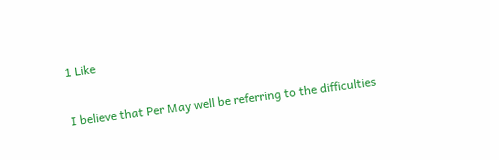1 Like

I believe that Per May well be referring to the difficulties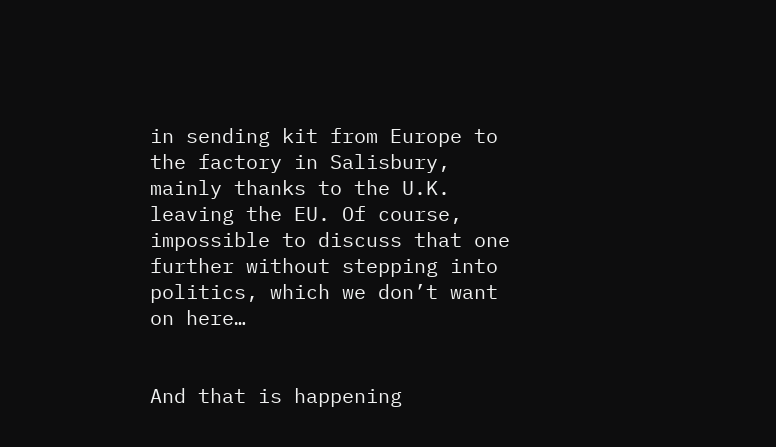in sending kit from Europe to the factory in Salisbury, mainly thanks to the U.K. leaving the EU. Of course, impossible to discuss that one further without stepping into politics, which we don’t want on here…


And that is happening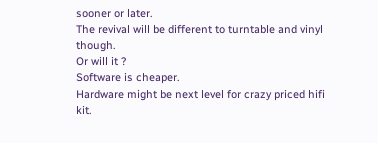sooner or later.
The revival will be different to turntable and vinyl though.
Or will it ?
Software is cheaper.
Hardware might be next level for crazy priced hifi kit.